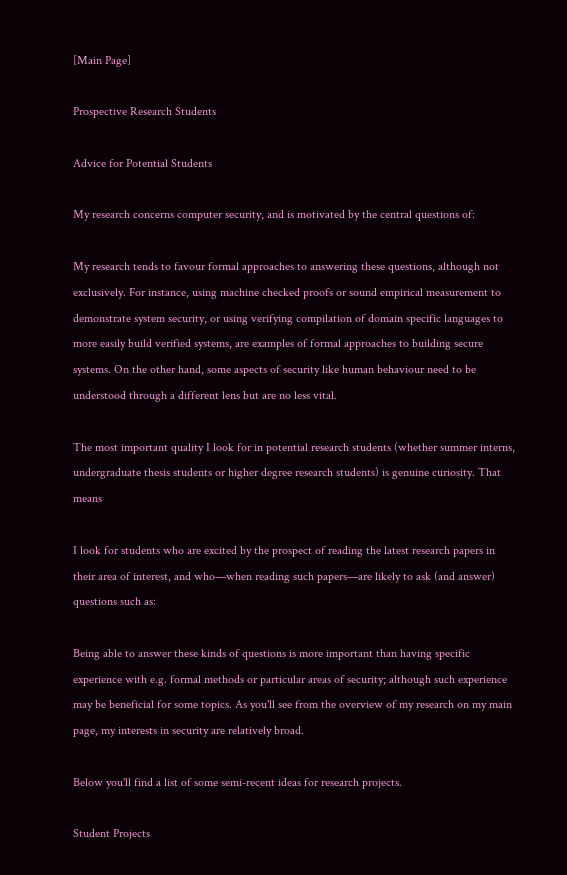[Main Page]

Prospective Research Students

Advice for Potential Students

My research concerns computer security, and is motivated by the central questions of:

My research tends to favour formal approaches to answering these questions, although not exclusively. For instance, using machine checked proofs or sound empirical measurement to demonstrate system security, or using verifying compilation of domain specific languages to more easily build verified systems, are examples of formal approaches to building secure systems. On the other hand, some aspects of security like human behaviour need to be understood through a different lens but are no less vital.

The most important quality I look for in potential research students (whether summer interns, undergraduate thesis students or higher degree research students) is genuine curiosity. That means

I look for students who are excited by the prospect of reading the latest research papers in their area of interest, and who—when reading such papers—are likely to ask (and answer) questions such as:

Being able to answer these kinds of questions is more important than having specific experience with e.g. formal methods or particular areas of security; although such experience may be beneficial for some topics. As you'll see from the overview of my research on my main page, my interests in security are relatively broad.

Below you'll find a list of some semi-recent ideas for research projects.

Student Projects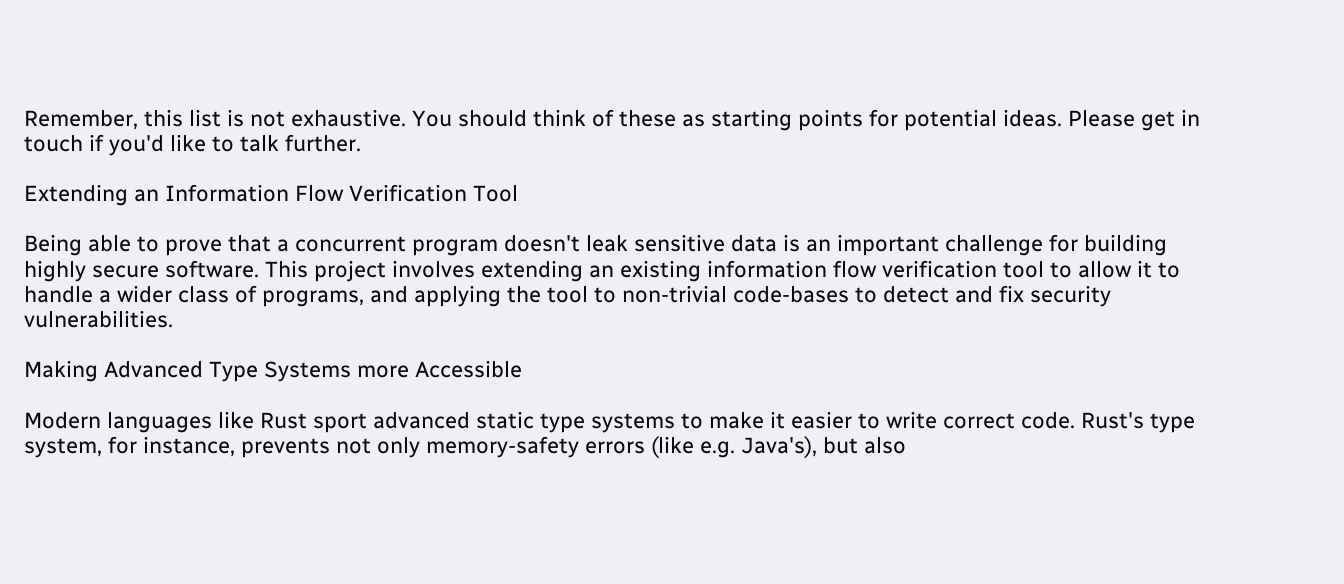Remember, this list is not exhaustive. You should think of these as starting points for potential ideas. Please get in touch if you'd like to talk further.

Extending an Information Flow Verification Tool

Being able to prove that a concurrent program doesn't leak sensitive data is an important challenge for building highly secure software. This project involves extending an existing information flow verification tool to allow it to handle a wider class of programs, and applying the tool to non-trivial code-bases to detect and fix security vulnerabilities.

Making Advanced Type Systems more Accessible

Modern languages like Rust sport advanced static type systems to make it easier to write correct code. Rust's type system, for instance, prevents not only memory-safety errors (like e.g. Java's), but also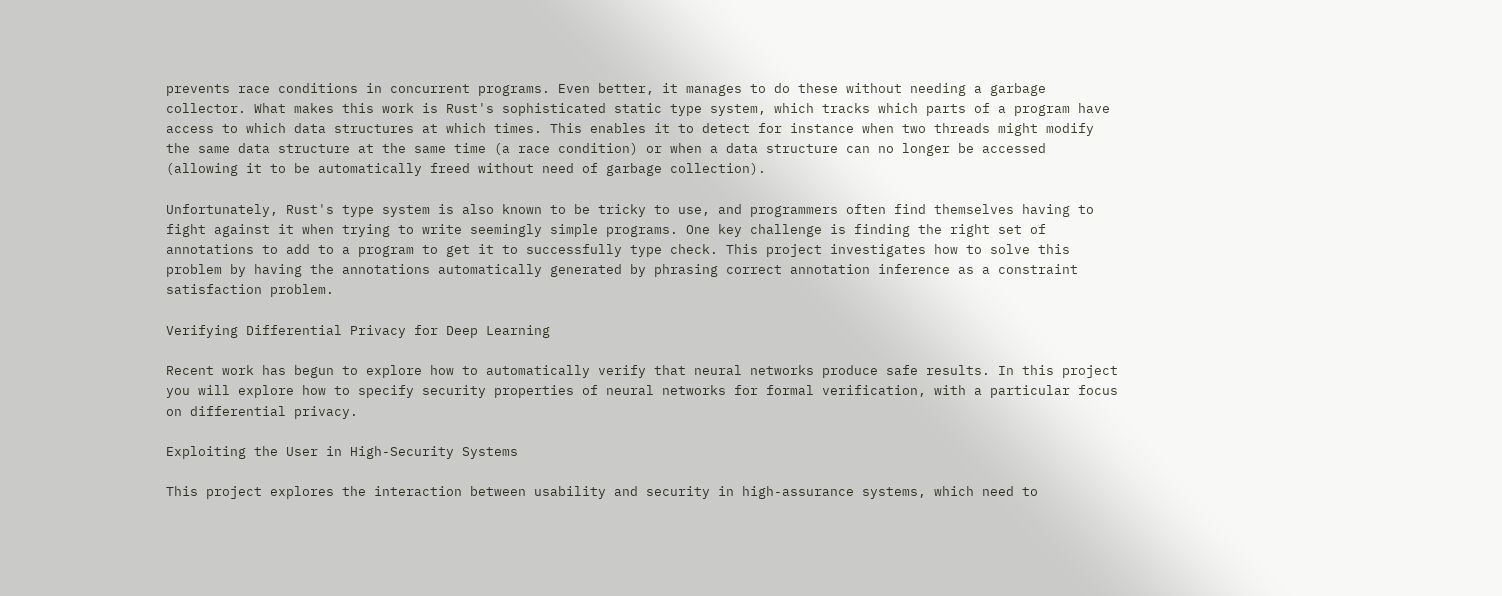prevents race conditions in concurrent programs. Even better, it manages to do these without needing a garbage collector. What makes this work is Rust's sophisticated static type system, which tracks which parts of a program have access to which data structures at which times. This enables it to detect for instance when two threads might modify the same data structure at the same time (a race condition) or when a data structure can no longer be accessed (allowing it to be automatically freed without need of garbage collection).

Unfortunately, Rust's type system is also known to be tricky to use, and programmers often find themselves having to fight against it when trying to write seemingly simple programs. One key challenge is finding the right set of annotations to add to a program to get it to successfully type check. This project investigates how to solve this problem by having the annotations automatically generated by phrasing correct annotation inference as a constraint satisfaction problem.

Verifying Differential Privacy for Deep Learning

Recent work has begun to explore how to automatically verify that neural networks produce safe results. In this project you will explore how to specify security properties of neural networks for formal verification, with a particular focus on differential privacy.

Exploiting the User in High-Security Systems

This project explores the interaction between usability and security in high-assurance systems, which need to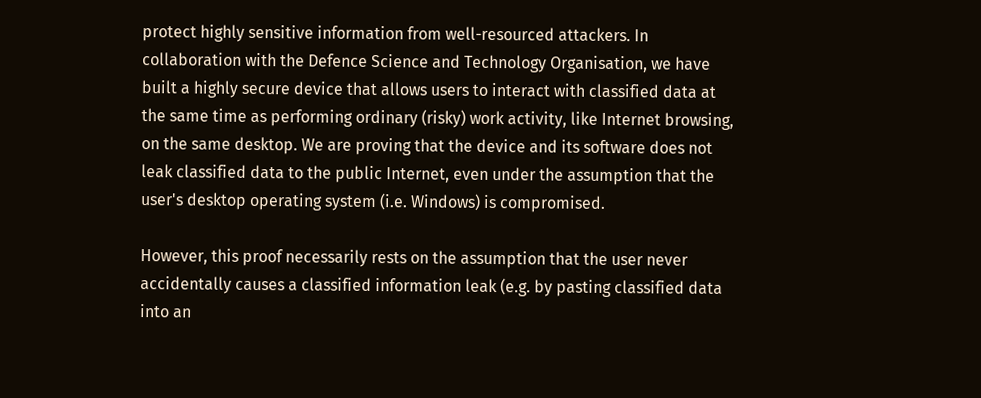protect highly sensitive information from well-resourced attackers. In collaboration with the Defence Science and Technology Organisation, we have built a highly secure device that allows users to interact with classified data at the same time as performing ordinary (risky) work activity, like Internet browsing, on the same desktop. We are proving that the device and its software does not leak classified data to the public Internet, even under the assumption that the user's desktop operating system (i.e. Windows) is compromised.

However, this proof necessarily rests on the assumption that the user never accidentally causes a classified information leak (e.g. by pasting classified data into an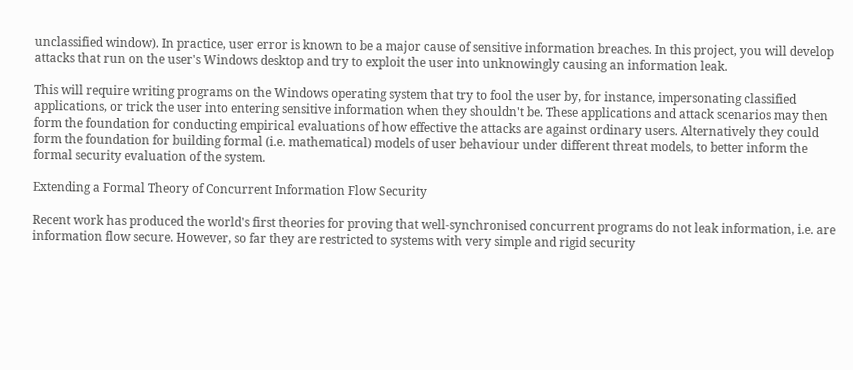unclassified window). In practice, user error is known to be a major cause of sensitive information breaches. In this project, you will develop attacks that run on the user's Windows desktop and try to exploit the user into unknowingly causing an information leak.

This will require writing programs on the Windows operating system that try to fool the user by, for instance, impersonating classified applications, or trick the user into entering sensitive information when they shouldn't be. These applications and attack scenarios may then form the foundation for conducting empirical evaluations of how effective the attacks are against ordinary users. Alternatively they could form the foundation for building formal (i.e. mathematical) models of user behaviour under different threat models, to better inform the formal security evaluation of the system.

Extending a Formal Theory of Concurrent Information Flow Security

Recent work has produced the world's first theories for proving that well-synchronised concurrent programs do not leak information, i.e. are information flow secure. However, so far they are restricted to systems with very simple and rigid security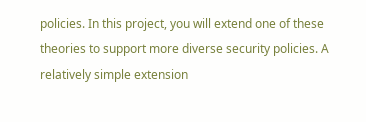policies. In this project, you will extend one of these theories to support more diverse security policies. A relatively simple extension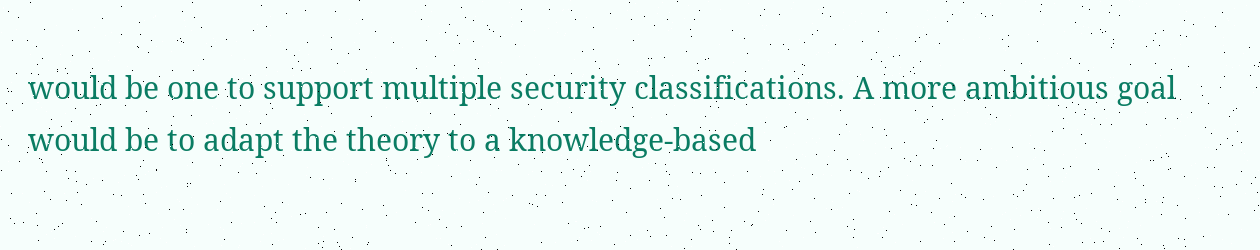would be one to support multiple security classifications. A more ambitious goal would be to adapt the theory to a knowledge-based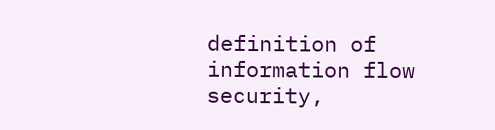definition of information flow security,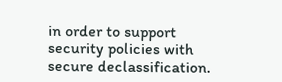in order to support security policies with secure declassification.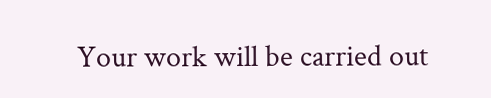Your work will be carried out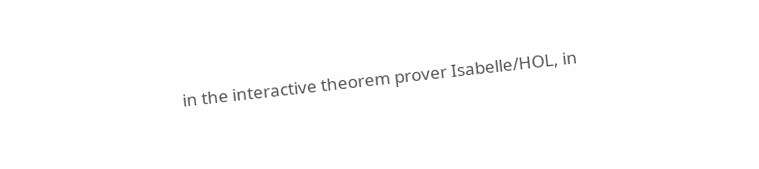in the interactive theorem prover Isabelle/HOL, in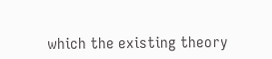which the existing theory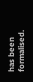has been formalised.